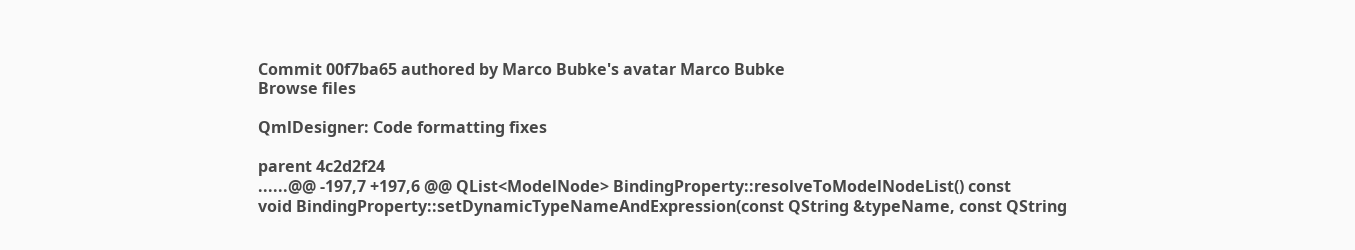Commit 00f7ba65 authored by Marco Bubke's avatar Marco Bubke
Browse files

QmlDesigner: Code formatting fixes

parent 4c2d2f24
......@@ -197,7 +197,6 @@ QList<ModelNode> BindingProperty::resolveToModelNodeList() const
void BindingProperty::setDynamicTypeNameAndExpression(const QString &typeName, const QString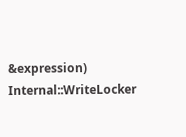&expression)
Internal::WriteLocker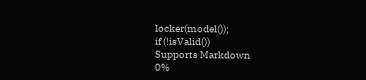locker(model());
if (!isValid())
Supports Markdown
0%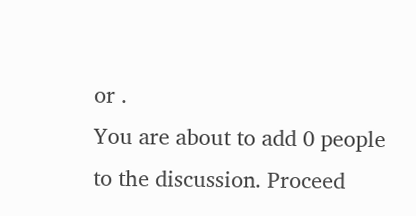or .
You are about to add 0 people to the discussion. Proceed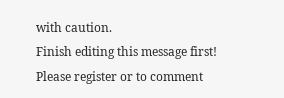with caution.
Finish editing this message first!
Please register or to comment